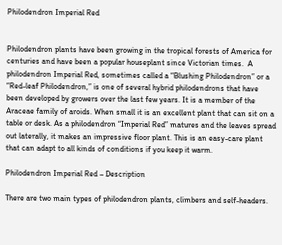Philodendron Imperial Red


Philodendron plants have been growing in the tropical forests of America for centuries and have been a popular houseplant since Victorian times.  A philodendron Imperial Red, sometimes called a “Blushing Philodendron” or a “Red-leaf Philodendron,” is one of several hybrid philodendrons that have been developed by growers over the last few years. It is a member of the Araceae family of aroids. When small it is an excellent plant that can sit on a table or desk. As a philodendron “Imperial Red” matures and the leaves spread out laterally, it makes an impressive floor plant. This is an easy-care plant that can adapt to all kinds of conditions if you keep it warm.

Philodendron Imperial Red – Description

There are two main types of philodendron plants, climbers and self-headers.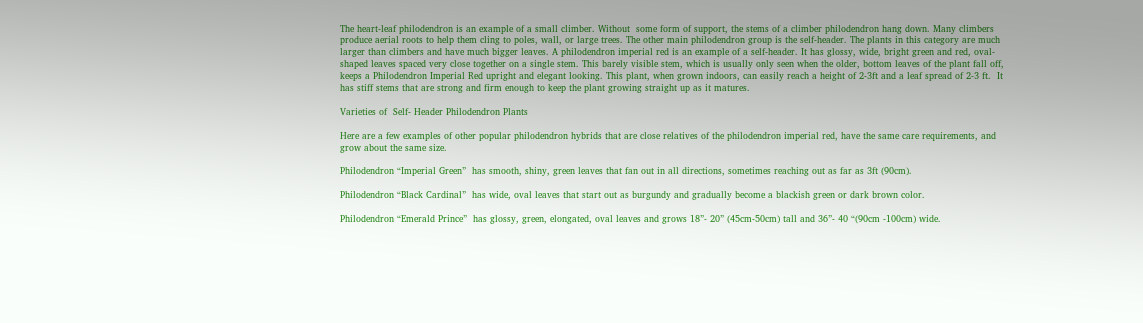The heart-leaf philodendron is an example of a small climber. Without  some form of support, the stems of a climber philodendron hang down. Many climbers produce aerial roots to help them cling to poles, wall, or large trees. The other main philodendron group is the self-header. The plants in this category are much larger than climbers and have much bigger leaves. A philodendron imperial red is an example of a self-header. It has glossy, wide, bright green and red, oval-shaped leaves spaced very close together on a single stem. This barely visible stem, which is usually only seen when the older, bottom leaves of the plant fall off, keeps a Philodendron Imperial Red upright and elegant looking. This plant, when grown indoors, can easily reach a height of 2-3ft and a leaf spread of 2-3 ft.  It has stiff stems that are strong and firm enough to keep the plant growing straight up as it matures.

Varieties of  Self- Header Philodendron Plants

Here are a few examples of other popular philodendron hybrids that are close relatives of the philodendron imperial red, have the same care requirements, and grow about the same size.

Philodendron “Imperial Green”  has smooth, shiny, green leaves that fan out in all directions, sometimes reaching out as far as 3ft (90cm).

Philodendron “Black Cardinal”  has wide, oval leaves that start out as burgundy and gradually become a blackish green or dark brown color.

Philodendron “Emerald Prince”  has glossy, green, elongated, oval leaves and grows 18”- 20” (45cm-50cm) tall and 36”- 40 “(90cm -100cm) wide.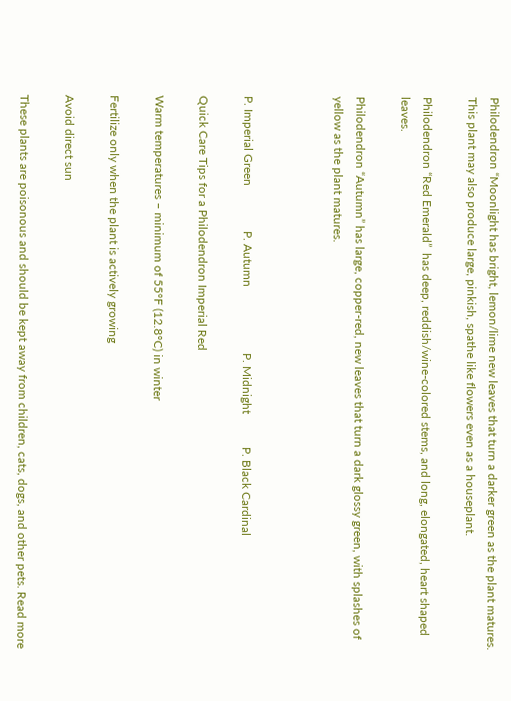Philodendron “Moonlight has bright, lemon/lime new leaves that turn a darker green as the plant matures. This plant may also produce large, pinkish, spathe like flowers even as a houseplant.

Philodendron “Red Emerald”  has deep, reddish/wine-colored stems, and long, elongated, heart shaped leaves.

Philodendron “Autumn” has large, copper-red, new leaves that turn a dark glossy green, with splashes of yellow as the plant matures.



P. Imperial Green               P. Autumn                      P. Midnight           P. Black Cardinal

Quick Care Tips for a Philodendron Imperial Red

Warm temperatures – minimum of 55°F (12.8°C) in winter

Fertilize only when the plant is actively growing

Avoid direct sun

These plants are poisonous and should be kept away from children, cats, dogs, and other pets. Read more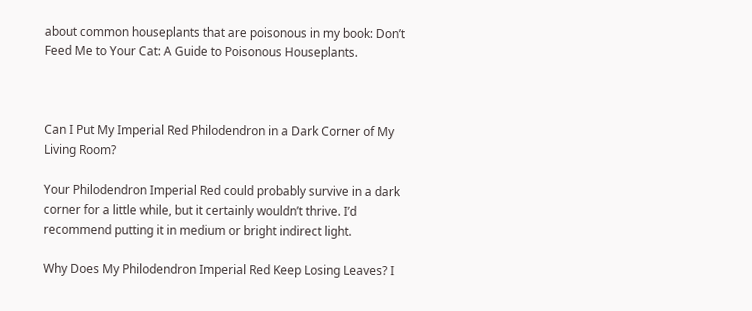about common houseplants that are poisonous in my book: Don’t Feed Me to Your Cat: A Guide to Poisonous Houseplants.



Can I Put My Imperial Red Philodendron in a Dark Corner of My Living Room?

Your Philodendron Imperial Red could probably survive in a dark corner for a little while, but it certainly wouldn’t thrive. I’d recommend putting it in medium or bright indirect light.

Why Does My Philodendron Imperial Red Keep Losing Leaves? I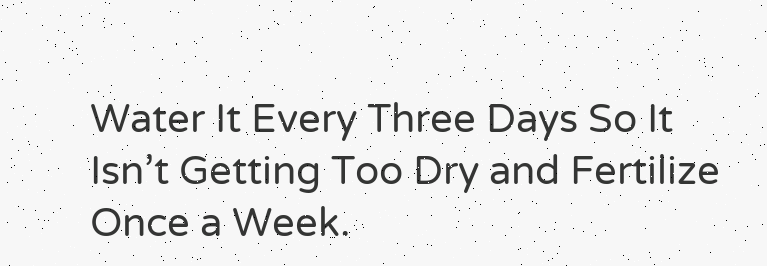Water It Every Three Days So It Isn’t Getting Too Dry and Fertilize Once a Week.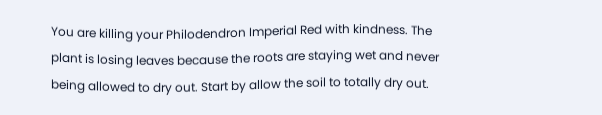You are killing your Philodendron Imperial Red with kindness. The plant is losing leaves because the roots are staying wet and never being allowed to dry out. Start by allow the soil to totally dry out.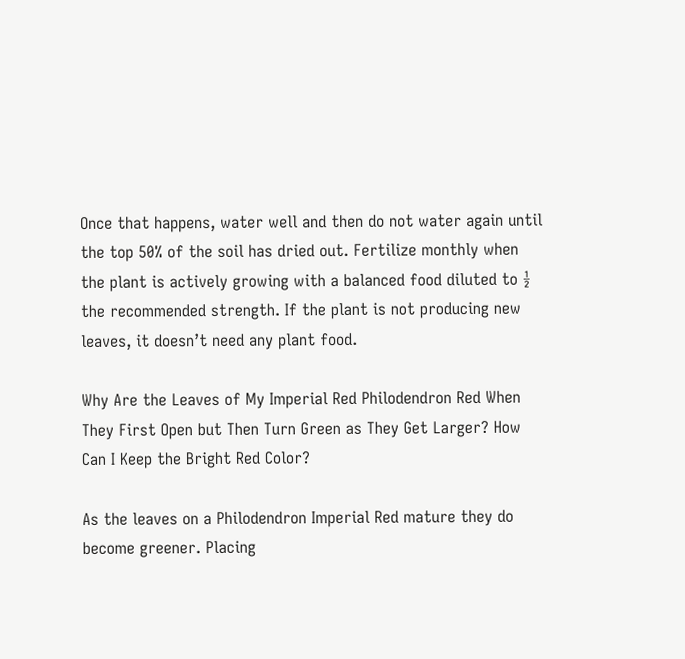Once that happens, water well and then do not water again until the top 50% of the soil has dried out. Fertilize monthly when the plant is actively growing with a balanced food diluted to ½ the recommended strength. If the plant is not producing new leaves, it doesn’t need any plant food.

Why Are the Leaves of My Imperial Red Philodendron Red When They First Open but Then Turn Green as They Get Larger? How Can I Keep the Bright Red Color?

As the leaves on a Philodendron Imperial Red mature they do become greener. Placing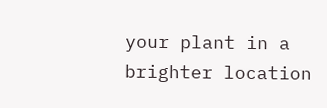your plant in a brighter location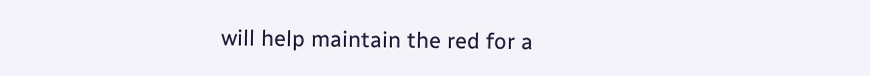will help maintain the red for a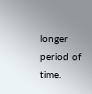longer period of time.